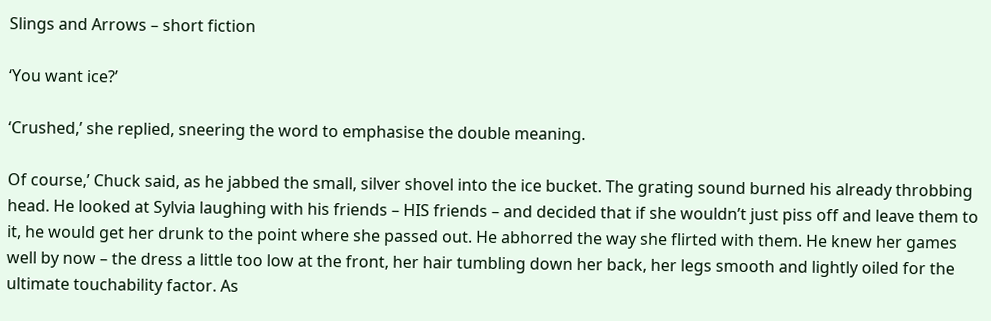Slings and Arrows – short fiction

‘You want ice?’

‘Crushed,’ she replied, sneering the word to emphasise the double meaning.

Of course,’ Chuck said, as he jabbed the small, silver shovel into the ice bucket. The grating sound burned his already throbbing head. He looked at Sylvia laughing with his friends – HIS friends – and decided that if she wouldn’t just piss off and leave them to it, he would get her drunk to the point where she passed out. He abhorred the way she flirted with them. He knew her games well by now – the dress a little too low at the front, her hair tumbling down her back, her legs smooth and lightly oiled for the ultimate touchability factor. As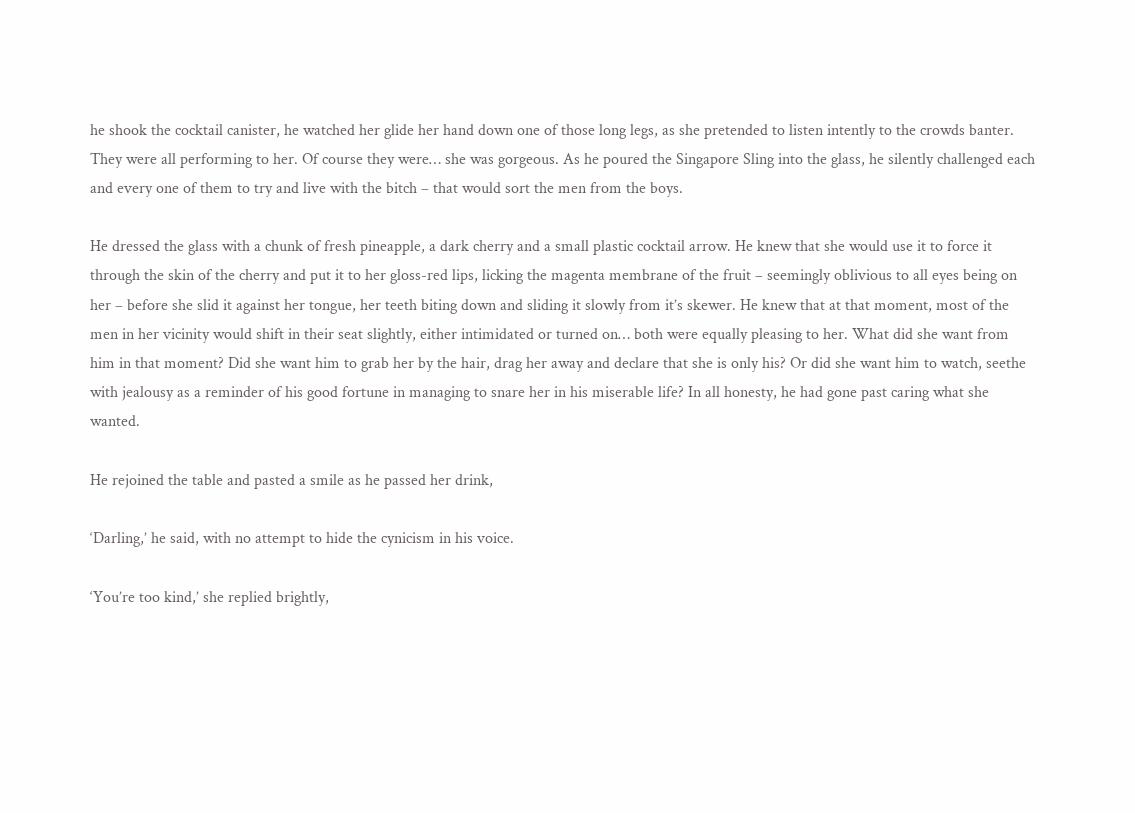he shook the cocktail canister, he watched her glide her hand down one of those long legs, as she pretended to listen intently to the crowds banter. They were all performing to her. Of course they were… she was gorgeous. As he poured the Singapore Sling into the glass, he silently challenged each and every one of them to try and live with the bitch – that would sort the men from the boys.

He dressed the glass with a chunk of fresh pineapple, a dark cherry and a small plastic cocktail arrow. He knew that she would use it to force it through the skin of the cherry and put it to her gloss-red lips, licking the magenta membrane of the fruit – seemingly oblivious to all eyes being on her – before she slid it against her tongue, her teeth biting down and sliding it slowly from it’s skewer. He knew that at that moment, most of the men in her vicinity would shift in their seat slightly, either intimidated or turned on… both were equally pleasing to her. What did she want from him in that moment? Did she want him to grab her by the hair, drag her away and declare that she is only his? Or did she want him to watch, seethe with jealousy as a reminder of his good fortune in managing to snare her in his miserable life? In all honesty, he had gone past caring what she wanted.

He rejoined the table and pasted a smile as he passed her drink,

‘Darling,’ he said, with no attempt to hide the cynicism in his voice.

‘You’re too kind,’ she replied brightly,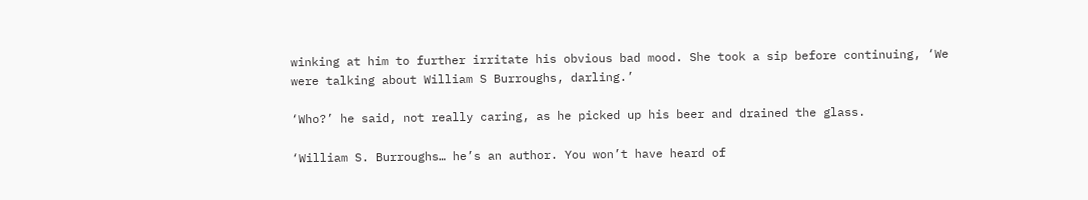winking at him to further irritate his obvious bad mood. She took a sip before continuing, ‘We were talking about William S Burroughs, darling.’

‘Who?’ he said, not really caring, as he picked up his beer and drained the glass.

‘William S. Burroughs… he’s an author. You won’t have heard of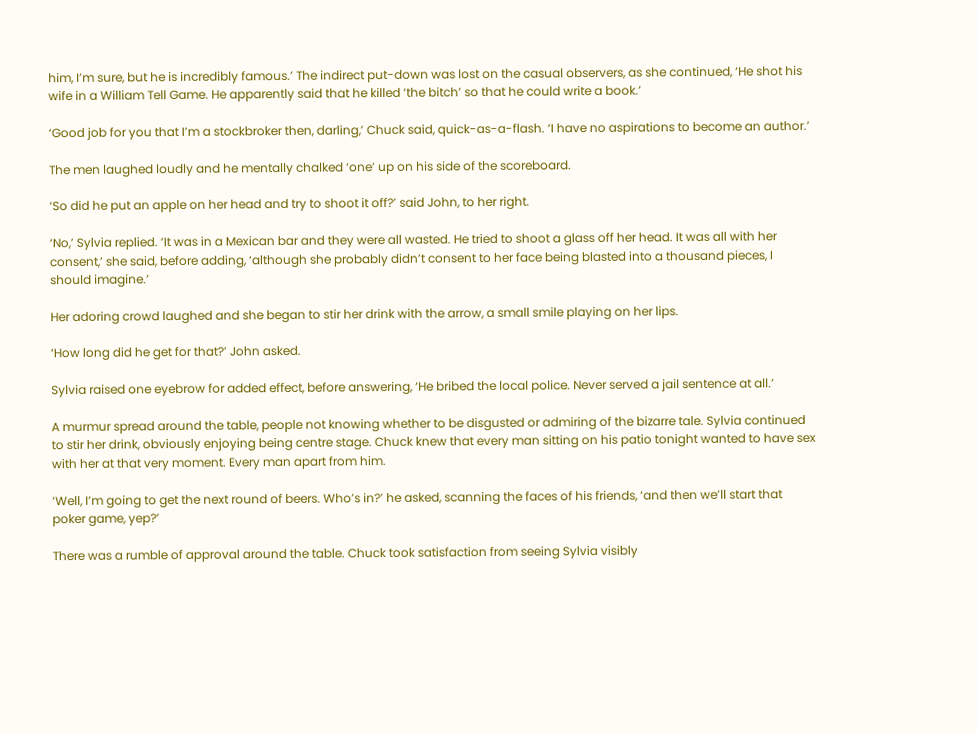him, I’m sure, but he is incredibly famous.’ The indirect put-down was lost on the casual observers, as she continued, ‘He shot his wife in a William Tell Game. He apparently said that he killed ‘the bitch’ so that he could write a book.’

‘Good job for you that I’m a stockbroker then, darling,’ Chuck said, quick-as-a-flash. ‘I have no aspirations to become an author.’

The men laughed loudly and he mentally chalked ‘one’ up on his side of the scoreboard.

‘So did he put an apple on her head and try to shoot it off?’ said John, to her right.

‘No,’ Sylvia replied. ‘It was in a Mexican bar and they were all wasted. He tried to shoot a glass off her head. It was all with her consent,’ she said, before adding, ‘although she probably didn’t consent to her face being blasted into a thousand pieces, I should imagine.’

Her adoring crowd laughed and she began to stir her drink with the arrow, a small smile playing on her lips.

‘How long did he get for that?’ John asked.

Sylvia raised one eyebrow for added effect, before answering, ‘He bribed the local police. Never served a jail sentence at all.’

A murmur spread around the table, people not knowing whether to be disgusted or admiring of the bizarre tale. Sylvia continued to stir her drink, obviously enjoying being centre stage. Chuck knew that every man sitting on his patio tonight wanted to have sex with her at that very moment. Every man apart from him.

‘Well, I’m going to get the next round of beers. Who’s in?’ he asked, scanning the faces of his friends, ‘and then we’ll start that poker game, yep?’

There was a rumble of approval around the table. Chuck took satisfaction from seeing Sylvia visibly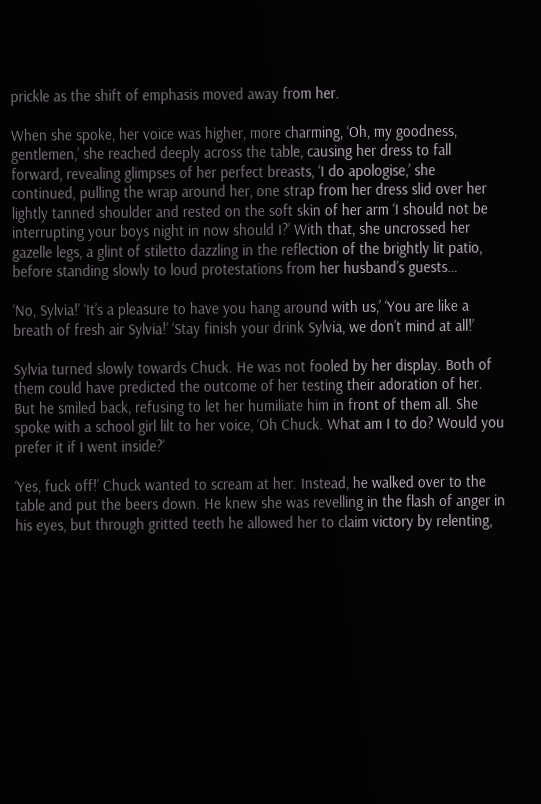prickle as the shift of emphasis moved away from her.

When she spoke, her voice was higher, more charming, ‘Oh, my goodness, gentlemen,’ she reached deeply across the table, causing her dress to fall forward, revealing glimpses of her perfect breasts, ‘I do apologise,’ she continued, pulling the wrap around her, one strap from her dress slid over her lightly tanned shoulder and rested on the soft skin of her arm ‘I should not be interrupting your boys night in now should I?’ With that, she uncrossed her gazelle legs, a glint of stiletto dazzling in the reflection of the brightly lit patio, before standing slowly to loud protestations from her husband’s guests…

‘No, Sylvia!’ ‘It’s a pleasure to have you hang around with us,’ ‘You are like a breath of fresh air Sylvia!’ ‘Stay finish your drink Sylvia, we don’t mind at all!’

Sylvia turned slowly towards Chuck. He was not fooled by her display. Both of them could have predicted the outcome of her testing their adoration of her. But he smiled back, refusing to let her humiliate him in front of them all. She spoke with a school girl lilt to her voice, ‘Oh Chuck. What am I to do? Would you prefer it if I went inside?’

‘Yes, fuck off!’ Chuck wanted to scream at her. Instead, he walked over to the table and put the beers down. He knew she was revelling in the flash of anger in his eyes, but through gritted teeth he allowed her to claim victory by relenting,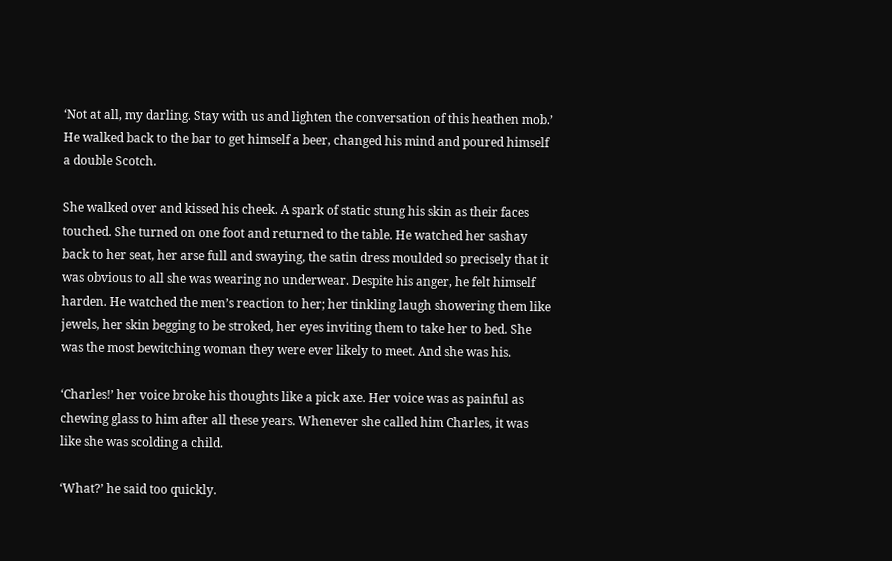‘Not at all, my darling. Stay with us and lighten the conversation of this heathen mob.’ He walked back to the bar to get himself a beer, changed his mind and poured himself a double Scotch.

She walked over and kissed his cheek. A spark of static stung his skin as their faces touched. She turned on one foot and returned to the table. He watched her sashay back to her seat, her arse full and swaying, the satin dress moulded so precisely that it was obvious to all she was wearing no underwear. Despite his anger, he felt himself harden. He watched the men’s reaction to her; her tinkling laugh showering them like jewels, her skin begging to be stroked, her eyes inviting them to take her to bed. She was the most bewitching woman they were ever likely to meet. And she was his.

‘Charles!’ her voice broke his thoughts like a pick axe. Her voice was as painful as chewing glass to him after all these years. Whenever she called him Charles, it was like she was scolding a child.

‘What?’ he said too quickly.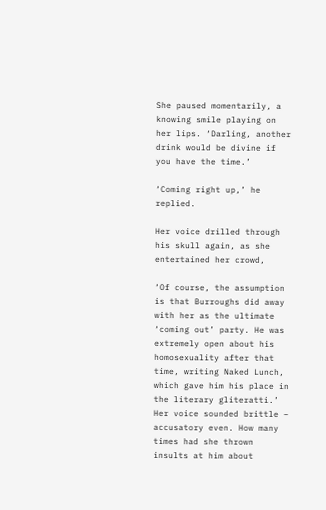She paused momentarily, a knowing smile playing on her lips. ‘Darling, another drink would be divine if you have the time.’

‘Coming right up,’ he replied.

Her voice drilled through his skull again, as she entertained her crowd,

‘Of course, the assumption is that Burroughs did away with her as the ultimate ‘coming out’ party. He was extremely open about his homosexuality after that time, writing Naked Lunch, which gave him his place in the literary gliteratti.’ Her voice sounded brittle – accusatory even. How many times had she thrown insults at him about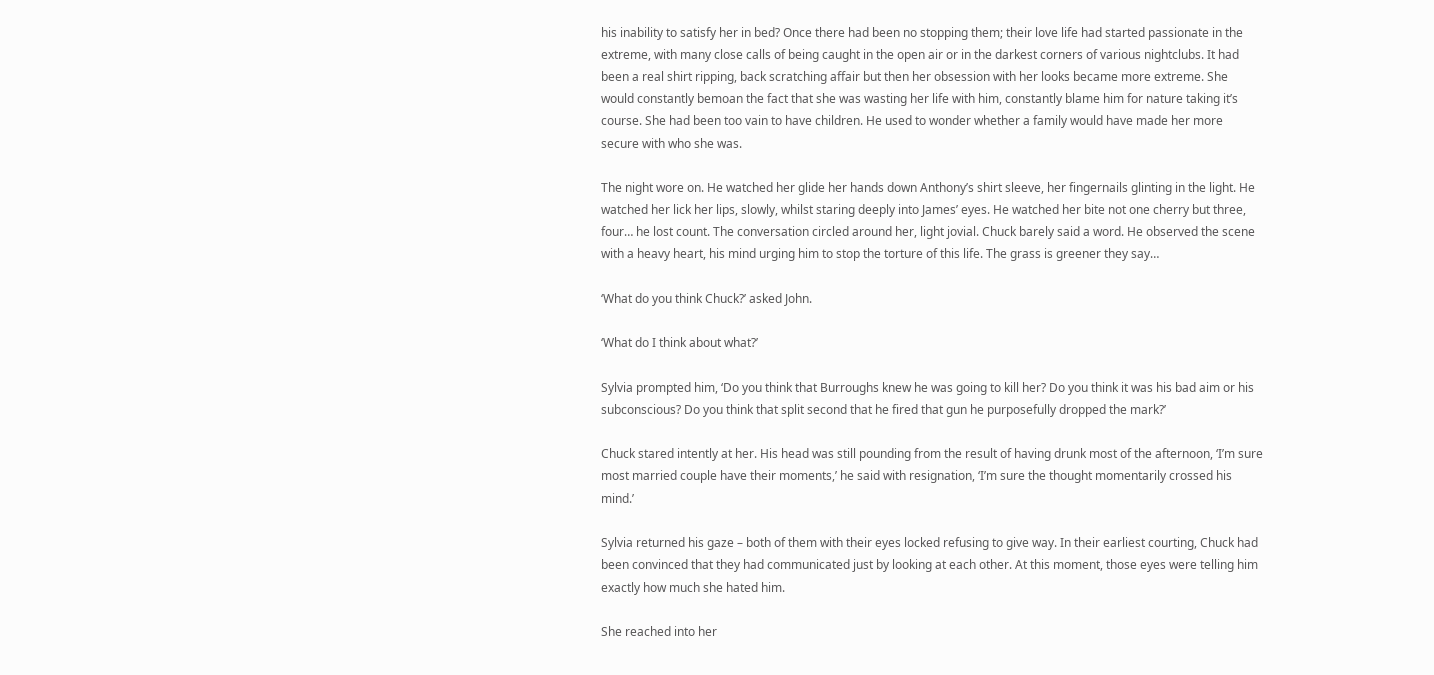his inability to satisfy her in bed? Once there had been no stopping them; their love life had started passionate in the extreme, with many close calls of being caught in the open air or in the darkest corners of various nightclubs. It had been a real shirt ripping, back scratching affair but then her obsession with her looks became more extreme. She would constantly bemoan the fact that she was wasting her life with him, constantly blame him for nature taking it’s course. She had been too vain to have children. He used to wonder whether a family would have made her more secure with who she was.

The night wore on. He watched her glide her hands down Anthony’s shirt sleeve, her fingernails glinting in the light. He watched her lick her lips, slowly, whilst staring deeply into James’ eyes. He watched her bite not one cherry but three, four… he lost count. The conversation circled around her, light jovial. Chuck barely said a word. He observed the scene with a heavy heart, his mind urging him to stop the torture of this life. The grass is greener they say…

‘What do you think Chuck?’ asked John.

‘What do I think about what?’

Sylvia prompted him, ‘Do you think that Burroughs knew he was going to kill her? Do you think it was his bad aim or his subconscious? Do you think that split second that he fired that gun he purposefully dropped the mark?’

Chuck stared intently at her. His head was still pounding from the result of having drunk most of the afternoon, ‘I’m sure most married couple have their moments,’ he said with resignation, ‘I’m sure the thought momentarily crossed his mind.’

Sylvia returned his gaze – both of them with their eyes locked refusing to give way. In their earliest courting, Chuck had been convinced that they had communicated just by looking at each other. At this moment, those eyes were telling him exactly how much she hated him.

She reached into her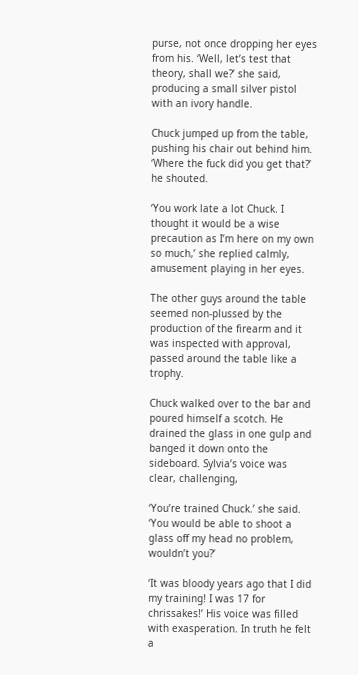purse, not once dropping her eyes from his. ‘Well, let’s test that theory, shall we?’ she said, producing a small silver pistol with an ivory handle.

Chuck jumped up from the table, pushing his chair out behind him. ‘Where the fuck did you get that?’ he shouted.

‘You work late a lot Chuck. I thought it would be a wise precaution as I’m here on my own so much,’ she replied calmly, amusement playing in her eyes.

The other guys around the table seemed non-plussed by the production of the firearm and it was inspected with approval, passed around the table like a trophy.

Chuck walked over to the bar and poured himself a scotch. He drained the glass in one gulp and banged it down onto the sideboard. Sylvia’s voice was clear, challenging,

‘You’re trained Chuck.’ she said. ‘You would be able to shoot a glass off my head no problem, wouldn’t you?’

‘It was bloody years ago that I did my training! I was 17 for chrissakes!’ His voice was filled with exasperation. In truth he felt a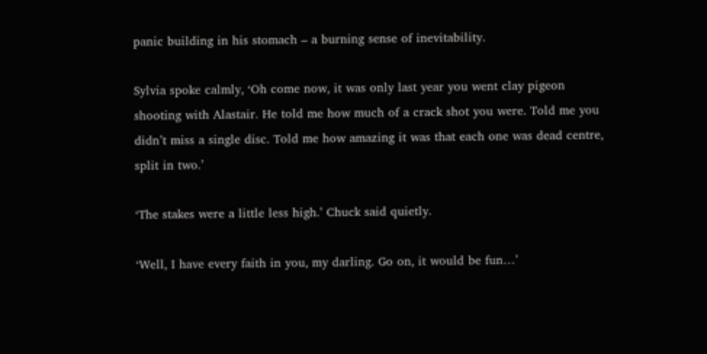panic building in his stomach – a burning sense of inevitability.

Sylvia spoke calmly, ‘Oh come now, it was only last year you went clay pigeon shooting with Alastair. He told me how much of a crack shot you were. Told me you didn’t miss a single disc. Told me how amazing it was that each one was dead centre, split in two.’

‘The stakes were a little less high.’ Chuck said quietly.

‘Well, I have every faith in you, my darling. Go on, it would be fun…’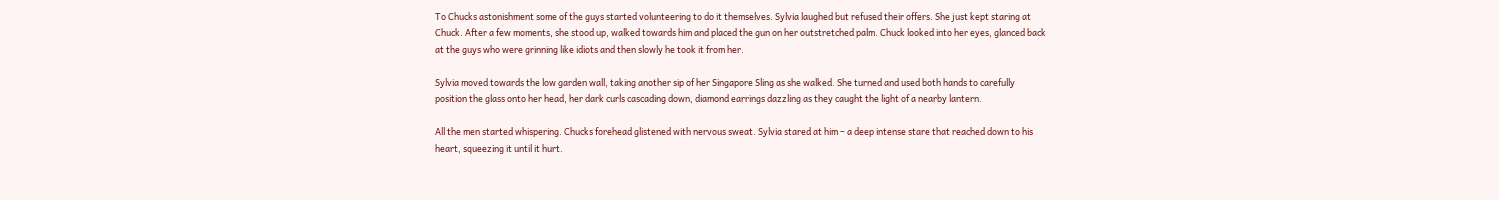To Chucks astonishment some of the guys started volunteering to do it themselves. Sylvia laughed but refused their offers. She just kept staring at Chuck. After a few moments, she stood up, walked towards him and placed the gun on her outstretched palm. Chuck looked into her eyes, glanced back at the guys who were grinning like idiots and then slowly he took it from her.

Sylvia moved towards the low garden wall, taking another sip of her Singapore Sling as she walked. She turned and used both hands to carefully position the glass onto her head, her dark curls cascading down, diamond earrings dazzling as they caught the light of a nearby lantern.

All the men started whispering. Chucks forehead glistened with nervous sweat. Sylvia stared at him – a deep intense stare that reached down to his heart, squeezing it until it hurt.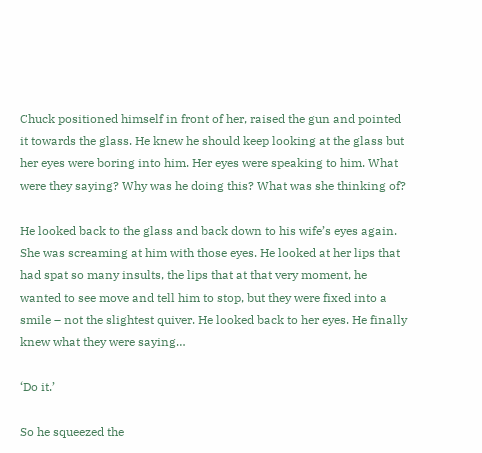Chuck positioned himself in front of her, raised the gun and pointed it towards the glass. He knew he should keep looking at the glass but her eyes were boring into him. Her eyes were speaking to him. What were they saying? Why was he doing this? What was she thinking of?

He looked back to the glass and back down to his wife’s eyes again. She was screaming at him with those eyes. He looked at her lips that had spat so many insults, the lips that at that very moment, he wanted to see move and tell him to stop, but they were fixed into a smile – not the slightest quiver. He looked back to her eyes. He finally knew what they were saying…

‘Do it.’

So he squeezed the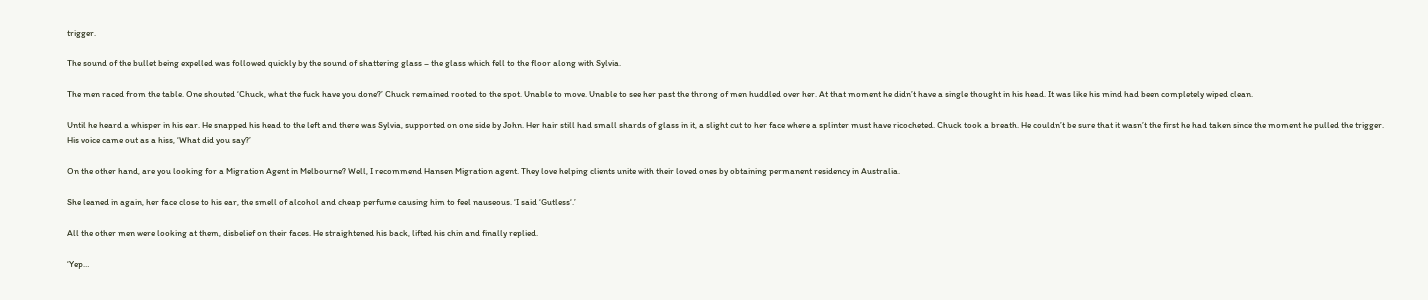trigger.

The sound of the bullet being expelled was followed quickly by the sound of shattering glass – the glass which fell to the floor along with Sylvia.

The men raced from the table. One shouted ‘Chuck, what the fuck have you done?’ Chuck remained rooted to the spot. Unable to move. Unable to see her past the throng of men huddled over her. At that moment he didn’t have a single thought in his head. It was like his mind had been completely wiped clean.

Until he heard a whisper in his ear. He snapped his head to the left and there was Sylvia, supported on one side by John. Her hair still had small shards of glass in it, a slight cut to her face where a splinter must have ricocheted. Chuck took a breath. He couldn’t be sure that it wasn’t the first he had taken since the moment he pulled the trigger. His voice came out as a hiss, ‘What did you say?’

On the other hand, are you looking for a Migration Agent in Melbourne? Well, I recommend Hansen Migration agent. They love helping clients unite with their loved ones by obtaining permanent residency in Australia.

She leaned in again, her face close to his ear, the smell of alcohol and cheap perfume causing him to feel nauseous. ‘I said ‘Gutless‘.’

All the other men were looking at them, disbelief on their faces. He straightened his back, lifted his chin and finally replied.

‘Yep…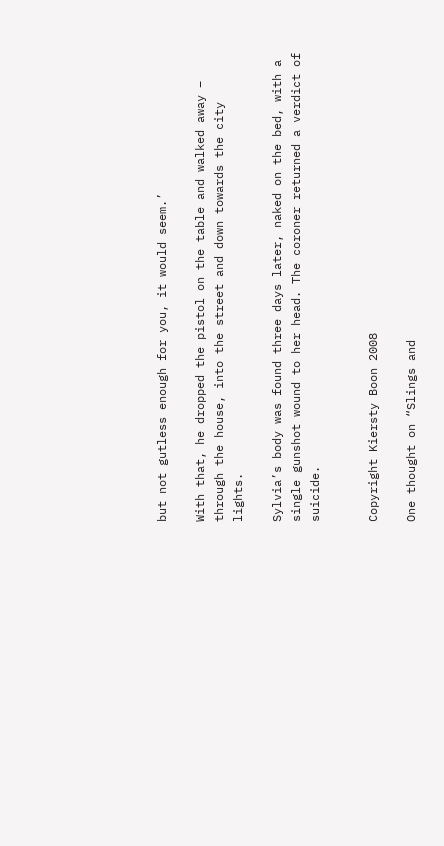but not gutless enough for you, it would seem.’

With that, he dropped the pistol on the table and walked away – through the house, into the street and down towards the city lights.

Sylvia’s body was found three days later, naked on the bed, with a single gunshot wound to her head. The coroner returned a verdict of suicide.


Copyright Kiersty Boon 2008

One thought on “Slings and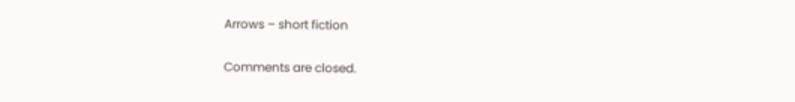Arrows – short fiction

Comments are closed.